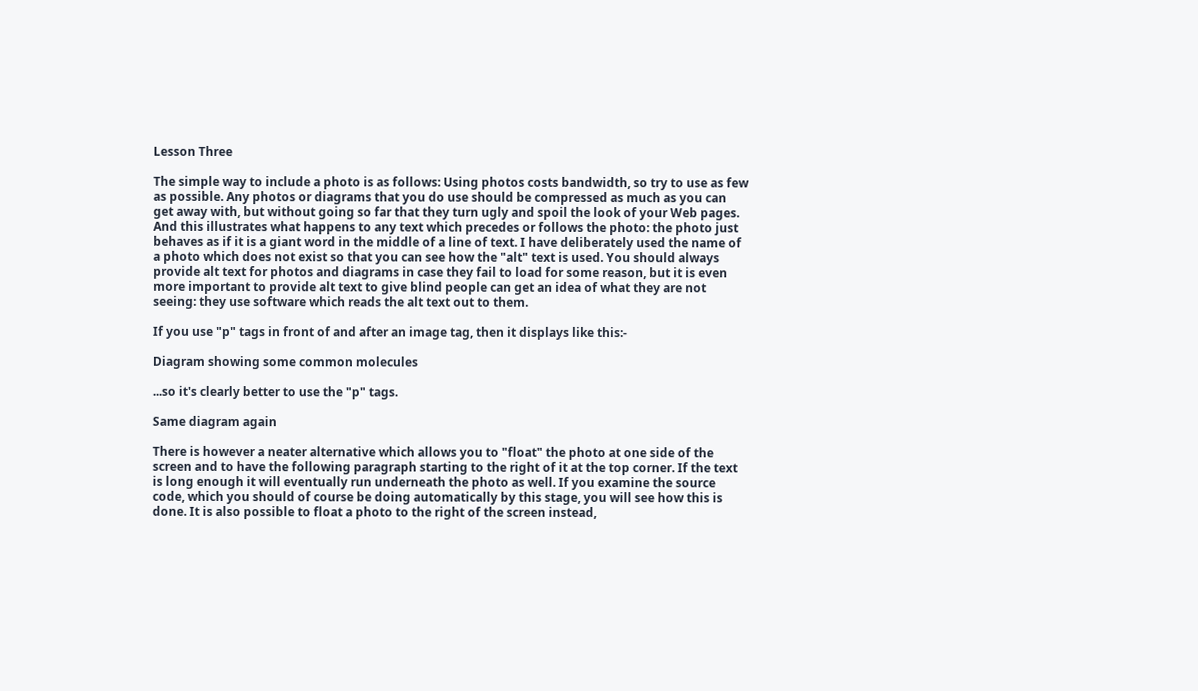Lesson Three

The simple way to include a photo is as follows: Using photos costs bandwidth, so try to use as few as possible. Any photos or diagrams that you do use should be compressed as much as you can get away with, but without going so far that they turn ugly and spoil the look of your Web pages. And this illustrates what happens to any text which precedes or follows the photo: the photo just behaves as if it is a giant word in the middle of a line of text. I have deliberately used the name of a photo which does not exist so that you can see how the "alt" text is used. You should always provide alt text for photos and diagrams in case they fail to load for some reason, but it is even more important to provide alt text to give blind people can get an idea of what they are not seeing: they use software which reads the alt text out to them.

If you use "p" tags in front of and after an image tag, then it displays like this:-

Diagram showing some common molecules

...so it's clearly better to use the "p" tags.

Same diagram again

There is however a neater alternative which allows you to "float" the photo at one side of the screen and to have the following paragraph starting to the right of it at the top corner. If the text is long enough it will eventually run underneath the photo as well. If you examine the source code, which you should of course be doing automatically by this stage, you will see how this is done. It is also possible to float a photo to the right of the screen instead,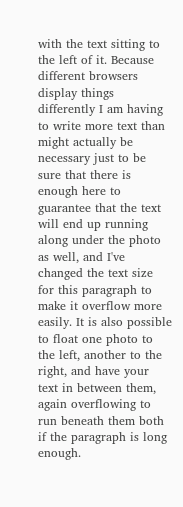with the text sitting to the left of it. Because different browsers display things differently I am having to write more text than might actually be necessary just to be sure that there is enough here to guarantee that the text will end up running along under the photo as well, and I've changed the text size for this paragraph to make it overflow more easily. It is also possible to float one photo to the left, another to the right, and have your text in between them, again overflowing to run beneath them both if the paragraph is long enough.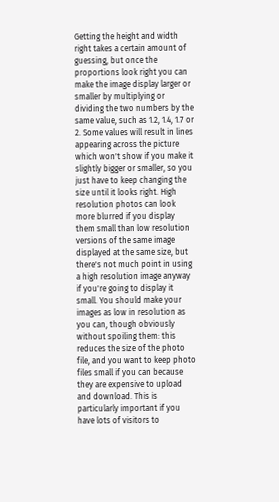Getting the height and width right takes a certain amount of guessing, but once the proportions look right you can make the image display larger or smaller by multiplying or dividing the two numbers by the same value, such as 1.2, 1.4, 1.7 or 2. Some values will result in lines appearing across the picture which won't show if you make it slightly bigger or smaller, so you just have to keep changing the size until it looks right. High resolution photos can look more blurred if you display them small than low resolution versions of the same image displayed at the same size, but there's not much point in using a high resolution image anyway if you're going to display it small. You should make your images as low in resolution as you can, though obviously without spoiling them: this reduces the size of the photo file, and you want to keep photo files small if you can because they are expensive to upload and download. This is particularly important if you have lots of visitors to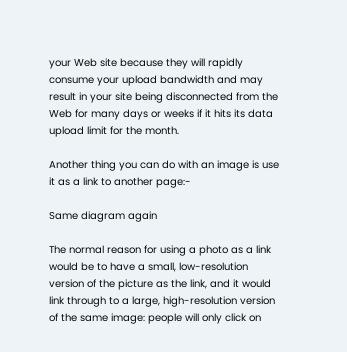your Web site because they will rapidly consume your upload bandwidth and may result in your site being disconnected from the Web for many days or weeks if it hits its data upload limit for the month.

Another thing you can do with an image is use it as a link to another page:-

Same diagram again

The normal reason for using a photo as a link would be to have a small, low-resolution version of the picture as the link, and it would link through to a large, high-resolution version of the same image: people will only click on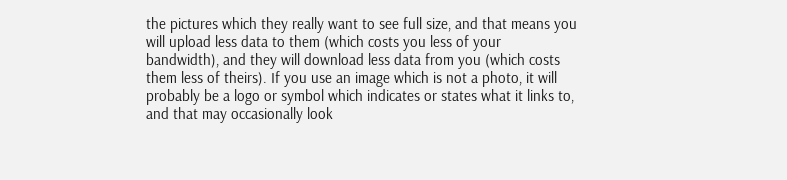the pictures which they really want to see full size, and that means you will upload less data to them (which costs you less of your bandwidth), and they will download less data from you (which costs them less of theirs). If you use an image which is not a photo, it will probably be a logo or symbol which indicates or states what it links to, and that may occasionally look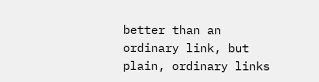better than an ordinary link, but plain, ordinary links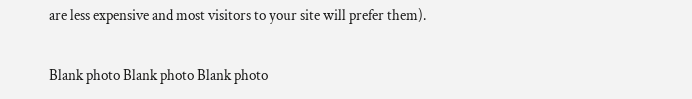are less expensive and most visitors to your site will prefer them).

Blank photo Blank photo Blank photo